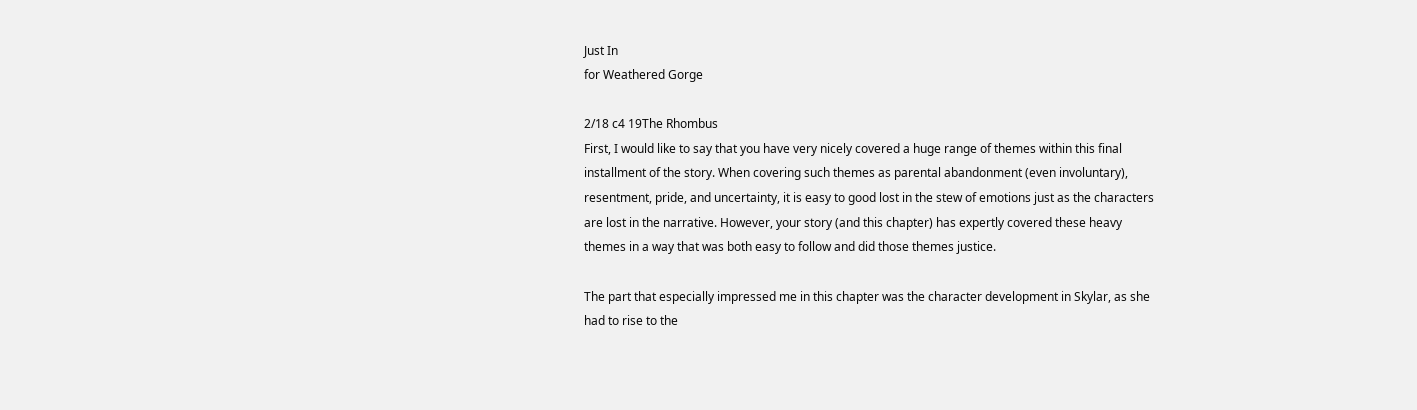Just In
for Weathered Gorge

2/18 c4 19The Rhombus
First, I would like to say that you have very nicely covered a huge range of themes within this final installment of the story. When covering such themes as parental abandonment (even involuntary), resentment, pride, and uncertainty, it is easy to good lost in the stew of emotions just as the characters are lost in the narrative. However, your story (and this chapter) has expertly covered these heavy themes in a way that was both easy to follow and did those themes justice.

The part that especially impressed me in this chapter was the character development in Skylar, as she had to rise to the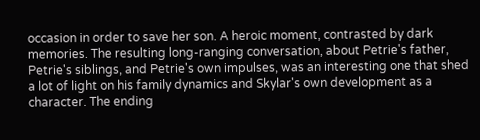occasion in order to save her son. A heroic moment, contrasted by dark memories. The resulting long-ranging conversation, about Petrie's father, Petrie's siblings, and Petrie's own impulses, was an interesting one that shed a lot of light on his family dynamics and Skylar's own development as a character. The ending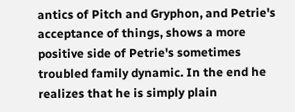antics of Pitch and Gryphon, and Petrie's acceptance of things, shows a more positive side of Petrie's sometimes troubled family dynamic. In the end he realizes that he is simply plain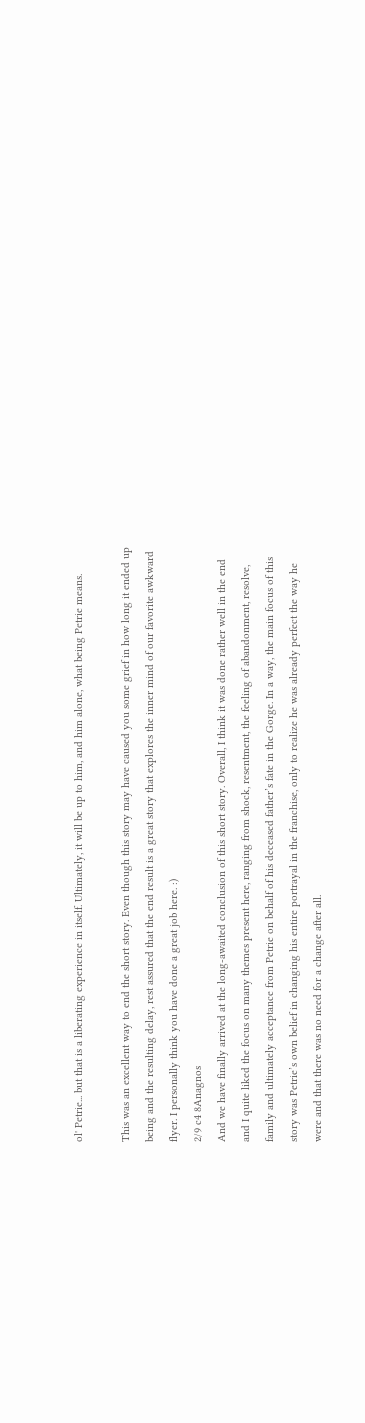ol' Petrie... but that is a liberating experience in itself. Ultimately, it will be up to him, and him alone, what being Petrie means.

This was an excellent way to end the short story. Even though this story may have caused you some grief in how long it ended up being and the resulting delay, rest assured that the end result is a great story that explores the inner mind of our favorite awkward flyer. I personally think you have done a great job here. :)
2/9 c4 8Anagnos
And we have finally arrived at the long-awaited conclusion of this short story. Overall, I think it was done rather well in the end and I quite liked the focus on many themes present here, ranging from shock, resentment, the feeling of abandonment, resolve, family and ultimately acceptance from Petrie on behalf of his deceased father’s fate in the Gorge. In a way, the main focus of this story was Petrie’s own belief in changing his entire portrayal in the franchise, only to realize he was already perfect the way he were and that there was no need for a change after all.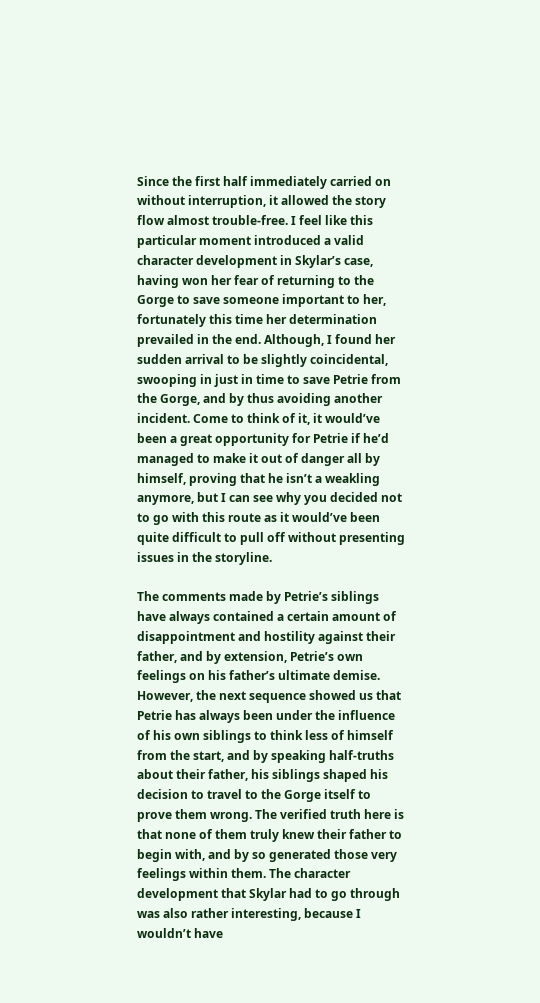Since the first half immediately carried on without interruption, it allowed the story flow almost trouble-free. I feel like this particular moment introduced a valid character development in Skylar’s case, having won her fear of returning to the Gorge to save someone important to her, fortunately this time her determination prevailed in the end. Although, I found her sudden arrival to be slightly coincidental, swooping in just in time to save Petrie from the Gorge, and by thus avoiding another incident. Come to think of it, it would’ve been a great opportunity for Petrie if he’d managed to make it out of danger all by himself, proving that he isn’t a weakling anymore, but I can see why you decided not to go with this route as it would’ve been quite difficult to pull off without presenting issues in the storyline.

The comments made by Petrie’s siblings have always contained a certain amount of disappointment and hostility against their father, and by extension, Petrie’s own feelings on his father’s ultimate demise. However, the next sequence showed us that Petrie has always been under the influence of his own siblings to think less of himself from the start, and by speaking half-truths about their father, his siblings shaped his decision to travel to the Gorge itself to prove them wrong. The verified truth here is that none of them truly knew their father to begin with, and by so generated those very feelings within them. The character development that Skylar had to go through was also rather interesting, because I wouldn’t have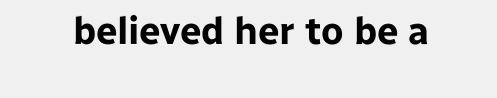believed her to be a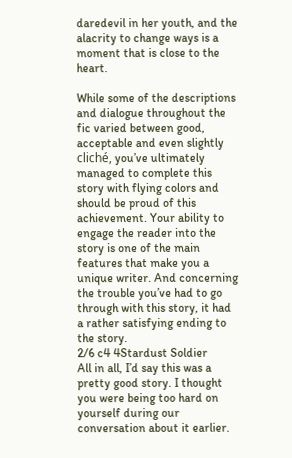daredevil in her youth, and the alacrity to change ways is a moment that is close to the heart.

While some of the descriptions and dialogue throughout the fic varied between good, acceptable and even slightly cliché, you’ve ultimately managed to complete this story with flying colors and should be proud of this achievement. Your ability to engage the reader into the story is one of the main features that make you a unique writer. And concerning the trouble you’ve had to go through with this story, it had a rather satisfying ending to the story.
2/6 c4 4Stardust Soldier
All in all, I’d say this was a pretty good story. I thought you were being too hard on yourself during our conversation about it earlier.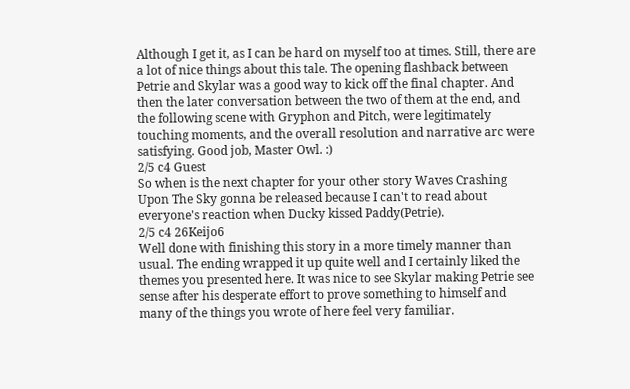Although I get it, as I can be hard on myself too at times. Still, there are a lot of nice things about this tale. The opening flashback between Petrie and Skylar was a good way to kick off the final chapter. And then the later conversation between the two of them at the end, and the following scene with Gryphon and Pitch, were legitimately touching moments, and the overall resolution and narrative arc were satisfying. Good job, Master Owl. :)
2/5 c4 Guest
So when is the next chapter for your other story Waves Crashing Upon The Sky gonna be released because I can't to read about everyone's reaction when Ducky kissed Paddy(Petrie).
2/5 c4 26Keijo6
Well done with finishing this story in a more timely manner than usual. The ending wrapped it up quite well and I certainly liked the themes you presented here. It was nice to see Skylar making Petrie see sense after his desperate effort to prove something to himself and many of the things you wrote of here feel very familiar.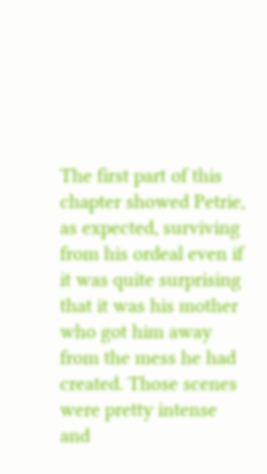The first part of this chapter showed Petrie, as expected, surviving from his ordeal even if it was quite surprising that it was his mother who got him away from the mess he had created. Those scenes were pretty intense and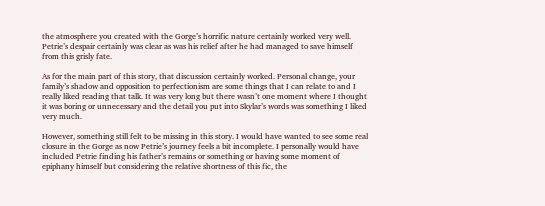the atmosphere you created with the Gorge’s horrific nature certainly worked very well. Petrie’s despair certainly was clear as was his relief after he had managed to save himself from this grisly fate.

As for the main part of this story, that discussion certainly worked. Personal change, your family’s shadow and opposition to perfectionism are some things that I can relate to and I really liked reading that talk. It was very long but there wasn’t one moment where I thought it was boring or unnecessary and the detail you put into Skylar’s words was something I liked very much.

However, something still felt to be missing in this story. I would have wanted to see some real closure in the Gorge as now Petrie’s journey feels a bit incomplete. I personally would have included Petrie finding his father’s remains or something or having some moment of epiphany himself but considering the relative shortness of this fic, the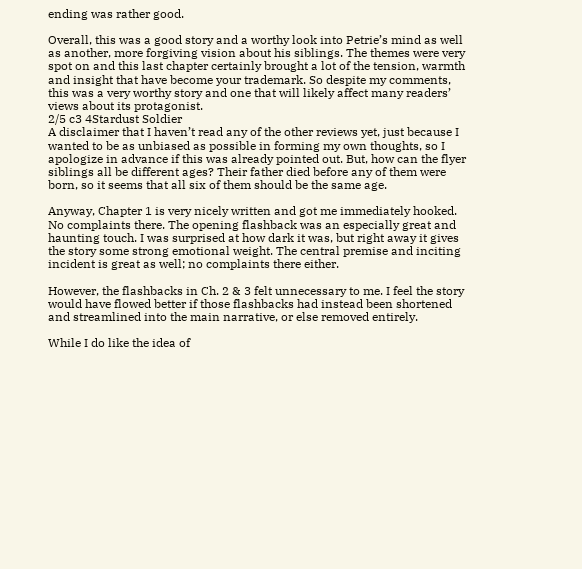ending was rather good.

Overall, this was a good story and a worthy look into Petrie’s mind as well as another, more forgiving vision about his siblings. The themes were very spot on and this last chapter certainly brought a lot of the tension, warmth and insight that have become your trademark. So despite my comments, this was a very worthy story and one that will likely affect many readers’ views about its protagonist.
2/5 c3 4Stardust Soldier
A disclaimer that I haven’t read any of the other reviews yet, just because I wanted to be as unbiased as possible in forming my own thoughts, so I apologize in advance if this was already pointed out. But, how can the flyer siblings all be different ages? Their father died before any of them were born, so it seems that all six of them should be the same age.

Anyway, Chapter 1 is very nicely written and got me immediately hooked. No complaints there. The opening flashback was an especially great and haunting touch. I was surprised at how dark it was, but right away it gives the story some strong emotional weight. The central premise and inciting incident is great as well; no complaints there either.

However, the flashbacks in Ch. 2 & 3 felt unnecessary to me. I feel the story would have flowed better if those flashbacks had instead been shortened and streamlined into the main narrative, or else removed entirely.

While I do like the idea of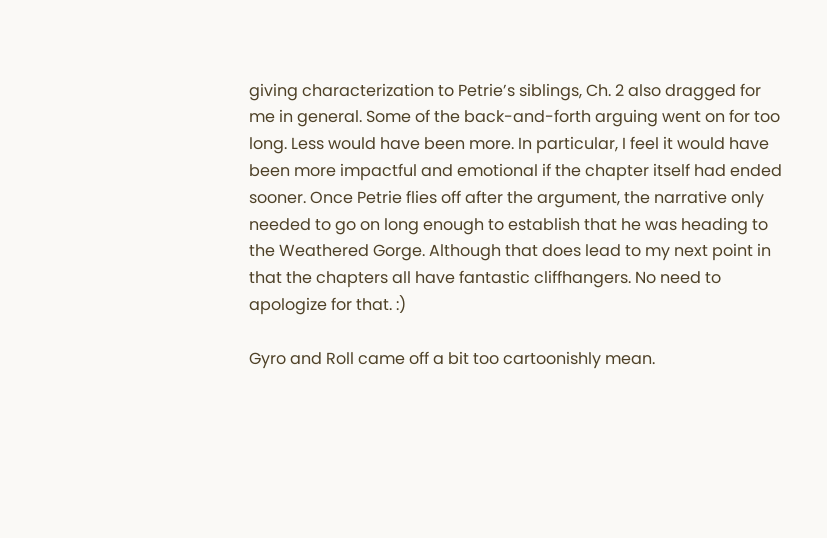giving characterization to Petrie’s siblings, Ch. 2 also dragged for me in general. Some of the back-and-forth arguing went on for too long. Less would have been more. In particular, I feel it would have been more impactful and emotional if the chapter itself had ended sooner. Once Petrie flies off after the argument, the narrative only needed to go on long enough to establish that he was heading to the Weathered Gorge. Although that does lead to my next point in that the chapters all have fantastic cliffhangers. No need to apologize for that. :)

Gyro and Roll came off a bit too cartoonishly mean.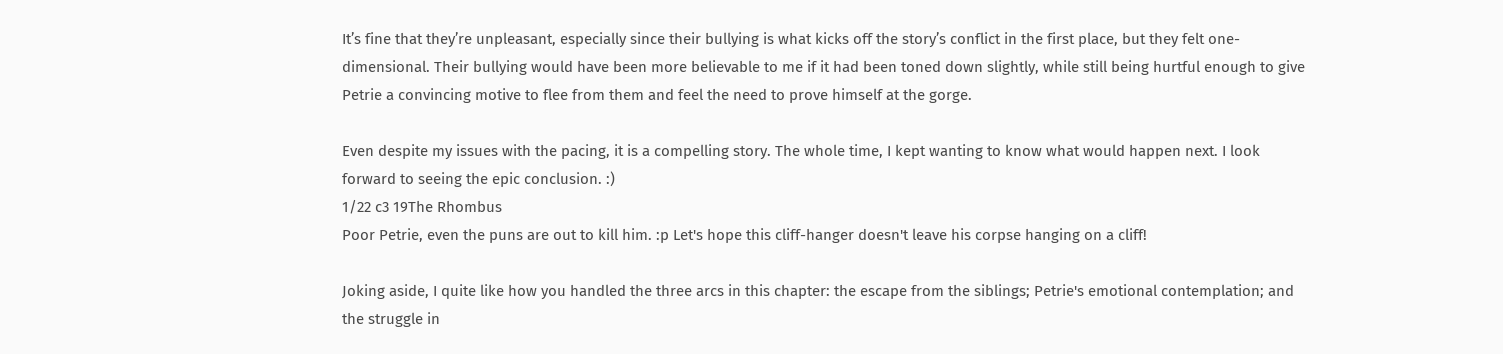It’s fine that they’re unpleasant, especially since their bullying is what kicks off the story’s conflict in the first place, but they felt one-dimensional. Their bullying would have been more believable to me if it had been toned down slightly, while still being hurtful enough to give Petrie a convincing motive to flee from them and feel the need to prove himself at the gorge.

Even despite my issues with the pacing, it is a compelling story. The whole time, I kept wanting to know what would happen next. I look forward to seeing the epic conclusion. :)
1/22 c3 19The Rhombus
Poor Petrie, even the puns are out to kill him. :p Let's hope this cliff-hanger doesn't leave his corpse hanging on a cliff!

Joking aside, I quite like how you handled the three arcs in this chapter: the escape from the siblings; Petrie's emotional contemplation; and the struggle in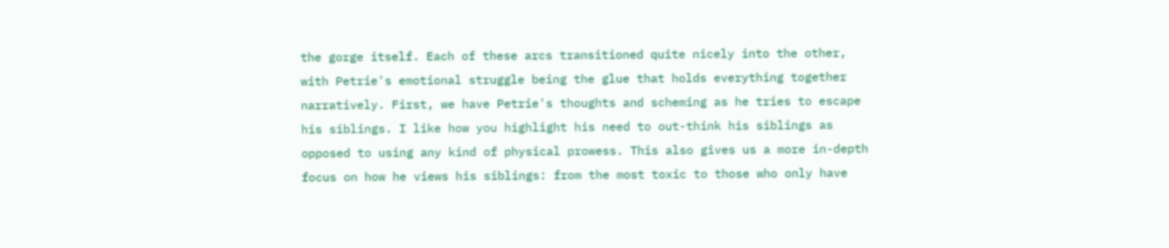the gorge itself. Each of these arcs transitioned quite nicely into the other, with Petrie's emotional struggle being the glue that holds everything together narratively. First, we have Petrie's thoughts and scheming as he tries to escape his siblings. I like how you highlight his need to out-think his siblings as opposed to using any kind of physical prowess. This also gives us a more in-depth focus on how he views his siblings: from the most toxic to those who only have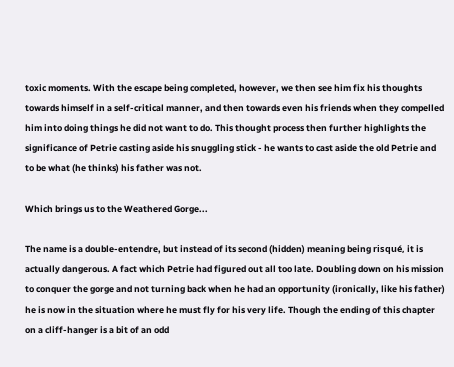toxic moments. With the escape being completed, however, we then see him fix his thoughts towards himself in a self-critical manner, and then towards even his friends when they compelled him into doing things he did not want to do. This thought process then further highlights the significance of Petrie casting aside his snuggling stick - he wants to cast aside the old Petrie and to be what (he thinks) his father was not.

Which brings us to the Weathered Gorge...

The name is a double-entendre, but instead of its second (hidden) meaning being risqué, it is actually dangerous. A fact which Petrie had figured out all too late. Doubling down on his mission to conquer the gorge and not turning back when he had an opportunity (ironically, like his father) he is now in the situation where he must fly for his very life. Though the ending of this chapter on a cliff-hanger is a bit of an odd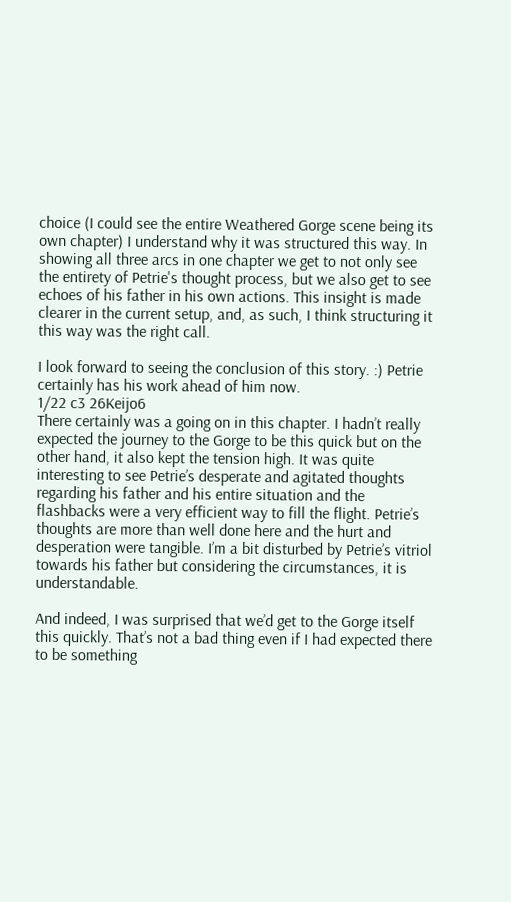choice (I could see the entire Weathered Gorge scene being its own chapter) I understand why it was structured this way. In showing all three arcs in one chapter we get to not only see the entirety of Petrie's thought process, but we also get to see echoes of his father in his own actions. This insight is made clearer in the current setup, and, as such, I think structuring it this way was the right call.

I look forward to seeing the conclusion of this story. :) Petrie certainly has his work ahead of him now.
1/22 c3 26Keijo6
There certainly was a going on in this chapter. I hadn’t really expected the journey to the Gorge to be this quick but on the other hand, it also kept the tension high. It was quite interesting to see Petrie’s desperate and agitated thoughts regarding his father and his entire situation and the flashbacks were a very efficient way to fill the flight. Petrie’s thoughts are more than well done here and the hurt and desperation were tangible. I’m a bit disturbed by Petrie’s vitriol towards his father but considering the circumstances, it is understandable.

And indeed, I was surprised that we’d get to the Gorge itself this quickly. That’s not a bad thing even if I had expected there to be something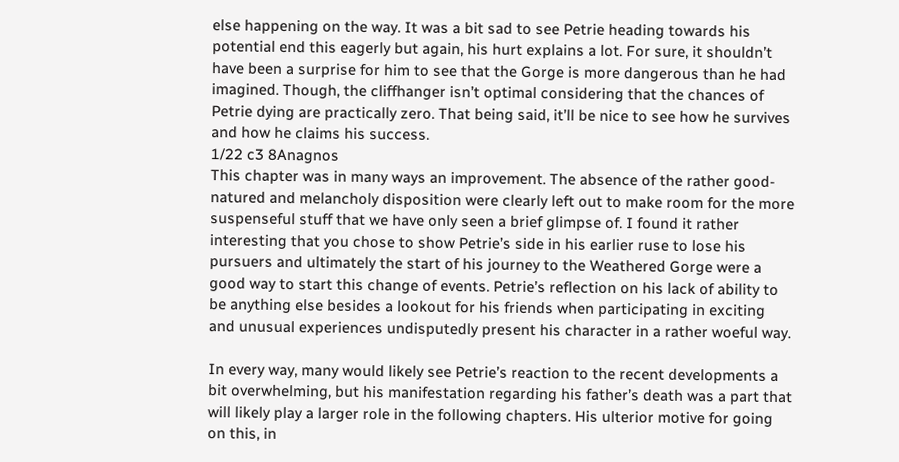else happening on the way. It was a bit sad to see Petrie heading towards his potential end this eagerly but again, his hurt explains a lot. For sure, it shouldn’t have been a surprise for him to see that the Gorge is more dangerous than he had imagined. Though, the cliffhanger isn’t optimal considering that the chances of Petrie dying are practically zero. That being said, it’ll be nice to see how he survives and how he claims his success.
1/22 c3 8Anagnos
This chapter was in many ways an improvement. The absence of the rather good-natured and melancholy disposition were clearly left out to make room for the more suspenseful stuff that we have only seen a brief glimpse of. I found it rather interesting that you chose to show Petrie’s side in his earlier ruse to lose his pursuers and ultimately the start of his journey to the Weathered Gorge were a good way to start this change of events. Petrie’s reflection on his lack of ability to be anything else besides a lookout for his friends when participating in exciting and unusual experiences undisputedly present his character in a rather woeful way.

In every way, many would likely see Petrie’s reaction to the recent developments a bit overwhelming, but his manifestation regarding his father’s death was a part that will likely play a larger role in the following chapters. His ulterior motive for going on this, in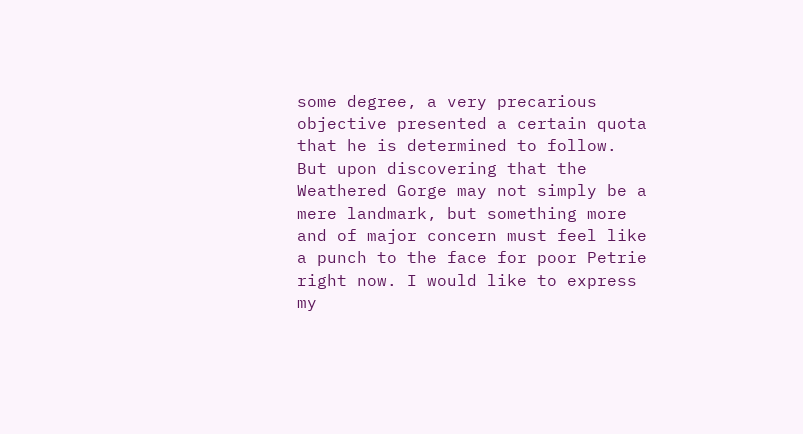some degree, a very precarious objective presented a certain quota that he is determined to follow. But upon discovering that the Weathered Gorge may not simply be a mere landmark, but something more and of major concern must feel like a punch to the face for poor Petrie right now. I would like to express my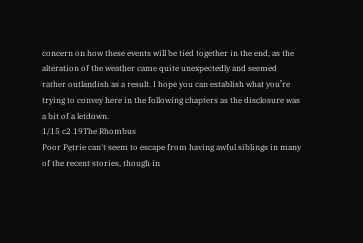concern on how these events will be tied together in the end, as the alteration of the weather came quite unexpectedly and seemed rather outlandish as a result. I hope you can establish what you’re trying to convey here in the following chapters as the disclosure was a bit of a letdown.
1/15 c2 19The Rhombus
Poor Petrie can't seem to escape from having awful siblings in many of the recent stories, though in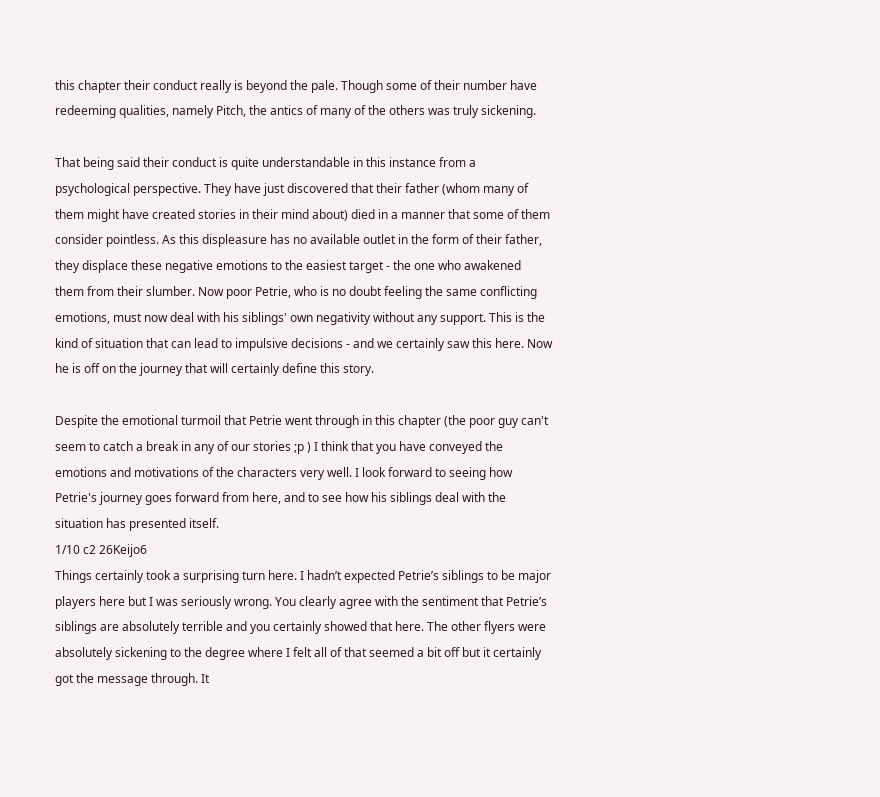this chapter their conduct really is beyond the pale. Though some of their number have redeeming qualities, namely Pitch, the antics of many of the others was truly sickening.

That being said their conduct is quite understandable in this instance from a psychological perspective. They have just discovered that their father (whom many of them might have created stories in their mind about) died in a manner that some of them consider pointless. As this displeasure has no available outlet in the form of their father, they displace these negative emotions to the easiest target - the one who awakened them from their slumber. Now poor Petrie, who is no doubt feeling the same conflicting emotions, must now deal with his siblings' own negativity without any support. This is the kind of situation that can lead to impulsive decisions - and we certainly saw this here. Now he is off on the journey that will certainly define this story.

Despite the emotional turmoil that Petrie went through in this chapter (the poor guy can't seem to catch a break in any of our stories ;p ) I think that you have conveyed the emotions and motivations of the characters very well. I look forward to seeing how Petrie's journey goes forward from here, and to see how his siblings deal with the situation has presented itself.
1/10 c2 26Keijo6
Things certainly took a surprising turn here. I hadn’t expected Petrie’s siblings to be major players here but I was seriously wrong. You clearly agree with the sentiment that Petrie’s siblings are absolutely terrible and you certainly showed that here. The other flyers were absolutely sickening to the degree where I felt all of that seemed a bit off but it certainly got the message through. It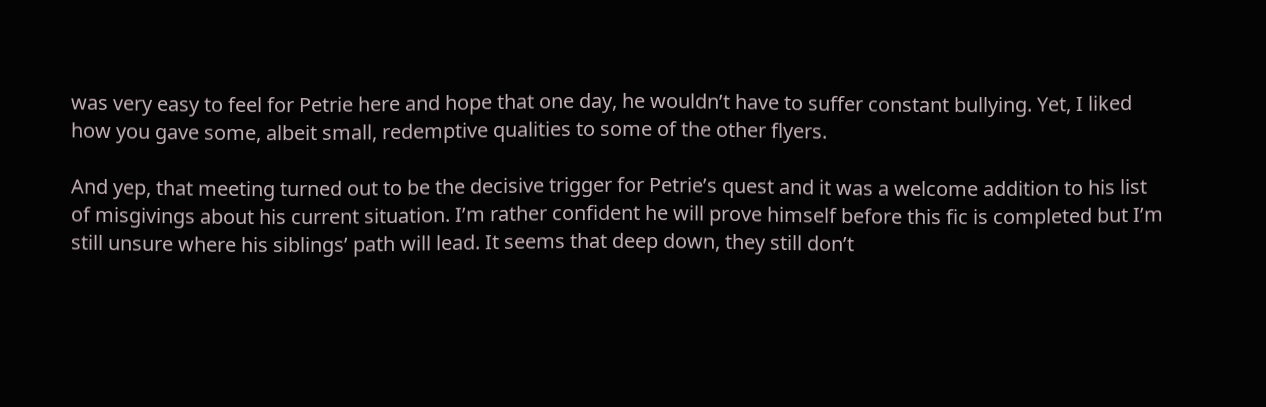was very easy to feel for Petrie here and hope that one day, he wouldn’t have to suffer constant bullying. Yet, I liked how you gave some, albeit small, redemptive qualities to some of the other flyers.

And yep, that meeting turned out to be the decisive trigger for Petrie’s quest and it was a welcome addition to his list of misgivings about his current situation. I’m rather confident he will prove himself before this fic is completed but I’m still unsure where his siblings’ path will lead. It seems that deep down, they still don’t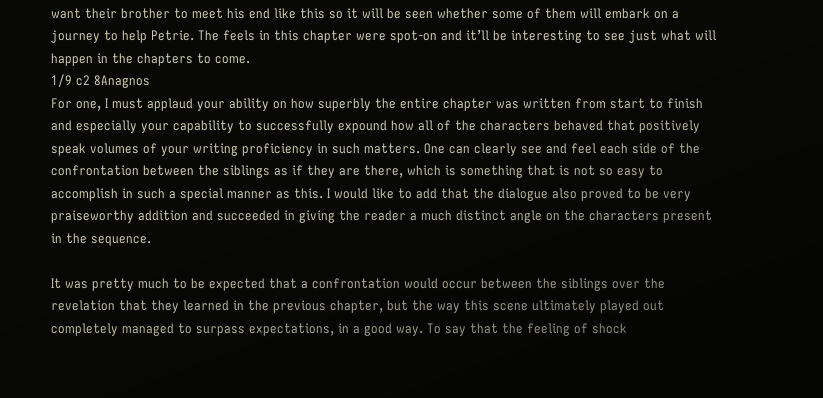want their brother to meet his end like this so it will be seen whether some of them will embark on a journey to help Petrie. The feels in this chapter were spot-on and it’ll be interesting to see just what will happen in the chapters to come.
1/9 c2 8Anagnos
For one, I must applaud your ability on how superbly the entire chapter was written from start to finish and especially your capability to successfully expound how all of the characters behaved that positively speak volumes of your writing proficiency in such matters. One can clearly see and feel each side of the confrontation between the siblings as if they are there, which is something that is not so easy to accomplish in such a special manner as this. I would like to add that the dialogue also proved to be very praiseworthy addition and succeeded in giving the reader a much distinct angle on the characters present in the sequence.

It was pretty much to be expected that a confrontation would occur between the siblings over the revelation that they learned in the previous chapter, but the way this scene ultimately played out completely managed to surpass expectations, in a good way. To say that the feeling of shock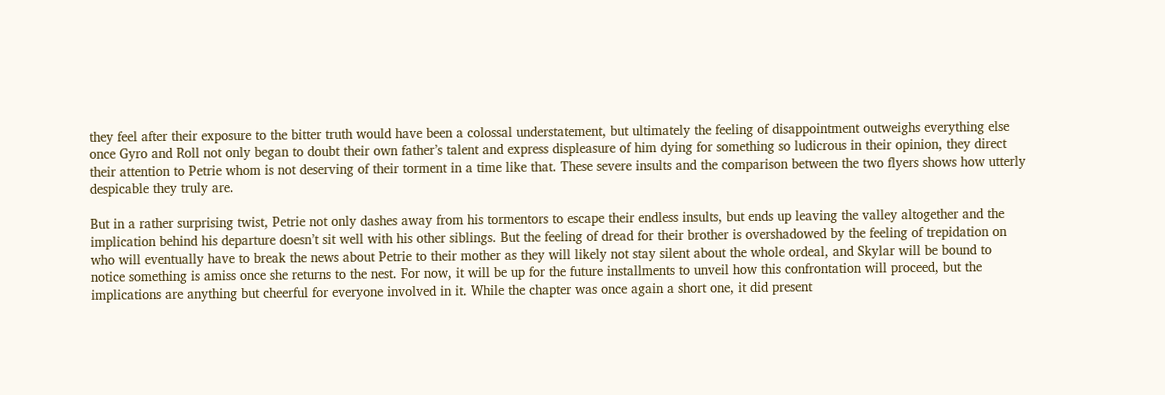they feel after their exposure to the bitter truth would have been a colossal understatement, but ultimately the feeling of disappointment outweighs everything else once Gyro and Roll not only began to doubt their own father’s talent and express displeasure of him dying for something so ludicrous in their opinion, they direct their attention to Petrie whom is not deserving of their torment in a time like that. These severe insults and the comparison between the two flyers shows how utterly despicable they truly are.

But in a rather surprising twist, Petrie not only dashes away from his tormentors to escape their endless insults, but ends up leaving the valley altogether and the implication behind his departure doesn’t sit well with his other siblings. But the feeling of dread for their brother is overshadowed by the feeling of trepidation on who will eventually have to break the news about Petrie to their mother as they will likely not stay silent about the whole ordeal, and Skylar will be bound to notice something is amiss once she returns to the nest. For now, it will be up for the future installments to unveil how this confrontation will proceed, but the implications are anything but cheerful for everyone involved in it. While the chapter was once again a short one, it did present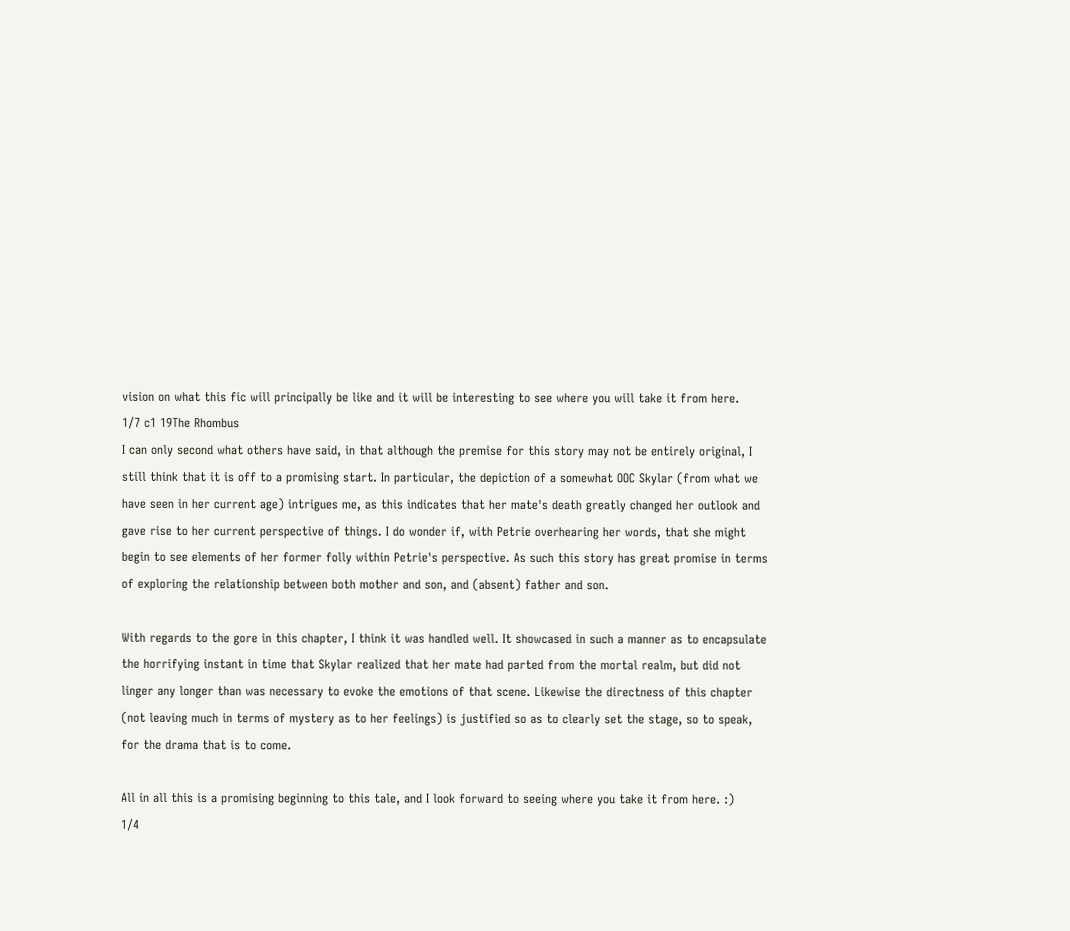vision on what this fic will principally be like and it will be interesting to see where you will take it from here.
1/7 c1 19The Rhombus
I can only second what others have said, in that although the premise for this story may not be entirely original, I still think that it is off to a promising start. In particular, the depiction of a somewhat OOC Skylar (from what we have seen in her current age) intrigues me, as this indicates that her mate's death greatly changed her outlook and gave rise to her current perspective of things. I do wonder if, with Petrie overhearing her words, that she might begin to see elements of her former folly within Petrie's perspective. As such this story has great promise in terms of exploring the relationship between both mother and son, and (absent) father and son.

With regards to the gore in this chapter, I think it was handled well. It showcased in such a manner as to encapsulate the horrifying instant in time that Skylar realized that her mate had parted from the mortal realm, but did not linger any longer than was necessary to evoke the emotions of that scene. Likewise the directness of this chapter (not leaving much in terms of mystery as to her feelings) is justified so as to clearly set the stage, so to speak, for the drama that is to come.

All in all this is a promising beginning to this tale, and I look forward to seeing where you take it from here. :)
1/4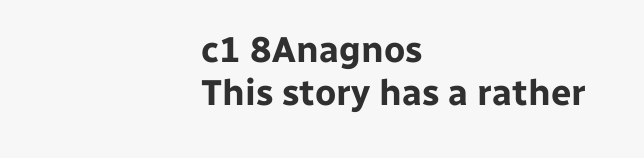c1 8Anagnos
This story has a rather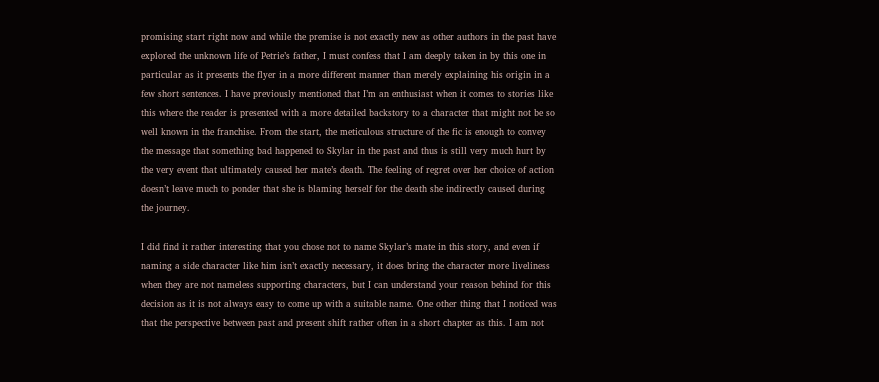promising start right now and while the premise is not exactly new as other authors in the past have explored the unknown life of Petrie’s father, I must confess that I am deeply taken in by this one in particular as it presents the flyer in a more different manner than merely explaining his origin in a few short sentences. I have previously mentioned that I’m an enthusiast when it comes to stories like this where the reader is presented with a more detailed backstory to a character that might not be so well known in the franchise. From the start, the meticulous structure of the fic is enough to convey the message that something bad happened to Skylar in the past and thus is still very much hurt by the very event that ultimately caused her mate’s death. The feeling of regret over her choice of action doesn’t leave much to ponder that she is blaming herself for the death she indirectly caused during the journey.

I did find it rather interesting that you chose not to name Skylar’s mate in this story, and even if naming a side character like him isn’t exactly necessary, it does bring the character more liveliness when they are not nameless supporting characters, but I can understand your reason behind for this decision as it is not always easy to come up with a suitable name. One other thing that I noticed was that the perspective between past and present shift rather often in a short chapter as this. I am not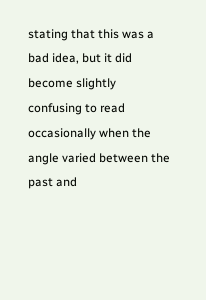stating that this was a bad idea, but it did become slightly confusing to read occasionally when the angle varied between the past and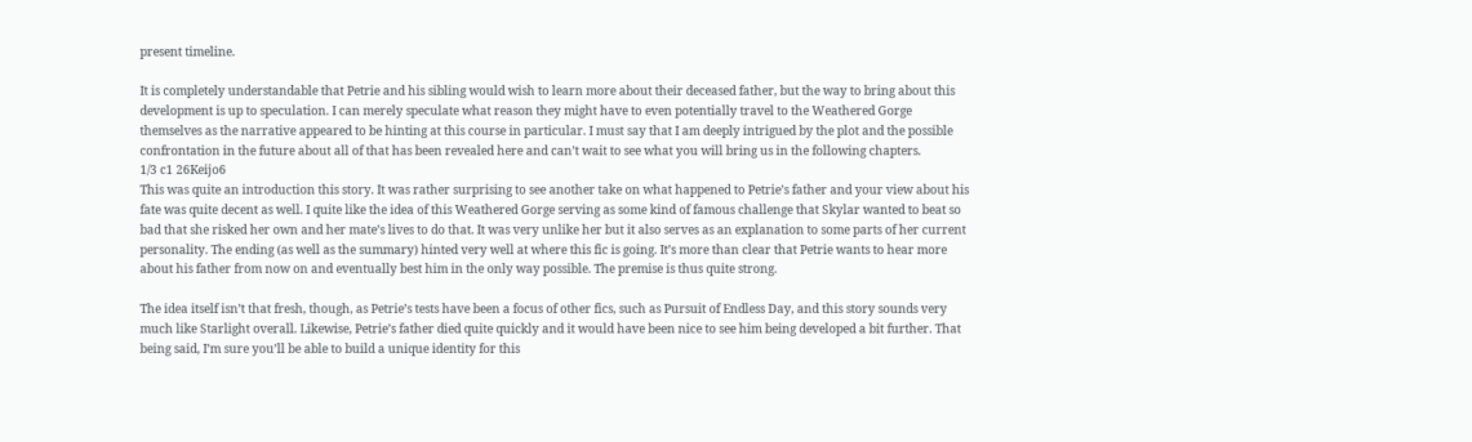present timeline.

It is completely understandable that Petrie and his sibling would wish to learn more about their deceased father, but the way to bring about this development is up to speculation. I can merely speculate what reason they might have to even potentially travel to the Weathered Gorge themselves as the narrative appeared to be hinting at this course in particular. I must say that I am deeply intrigued by the plot and the possible confrontation in the future about all of that has been revealed here and can’t wait to see what you will bring us in the following chapters.
1/3 c1 26Keijo6
This was quite an introduction this story. It was rather surprising to see another take on what happened to Petrie’s father and your view about his fate was quite decent as well. I quite like the idea of this Weathered Gorge serving as some kind of famous challenge that Skylar wanted to beat so bad that she risked her own and her mate’s lives to do that. It was very unlike her but it also serves as an explanation to some parts of her current personality. The ending (as well as the summary) hinted very well at where this fic is going. It’s more than clear that Petrie wants to hear more about his father from now on and eventually best him in the only way possible. The premise is thus quite strong.

The idea itself isn’t that fresh, though, as Petrie’s tests have been a focus of other fics, such as Pursuit of Endless Day, and this story sounds very much like Starlight overall. Likewise, Petrie’s father died quite quickly and it would have been nice to see him being developed a bit further. That being said, I’m sure you’ll be able to build a unique identity for this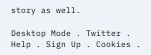story as well.

Desktop Mode . Twitter . Help . Sign Up . Cookies .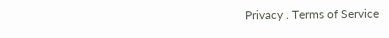Privacy . Terms of Service